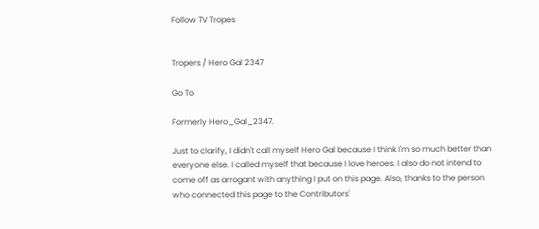Follow TV Tropes


Tropers / Hero Gal 2347

Go To

Formerly Hero_Gal_2347.

Just to clarify, I didn't call myself Hero Gal because I think I'm so much better than everyone else. I called myself that because I love heroes. I also do not intend to come off as arrogant with anything I put on this page. Also, thanks to the person who connected this page to the Contributors'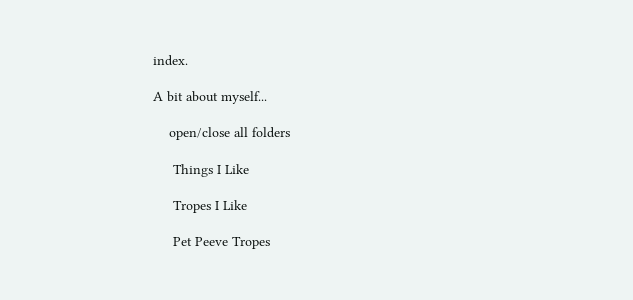index.

A bit about myself...

    open/close all folders

     Things I Like

     Tropes I Like

     Pet Peeve Tropes